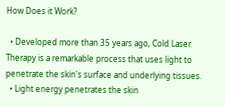How Does it Work?

  • Developed more than 35 years ago, Cold Laser Therapy is a remarkable process that uses light to penetrate the skin's surface and underlying tissues.
  • Light energy penetrates the skin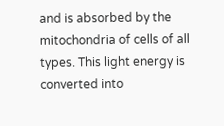and is absorbed by the mitochondria of cells of all types. This light energy is converted into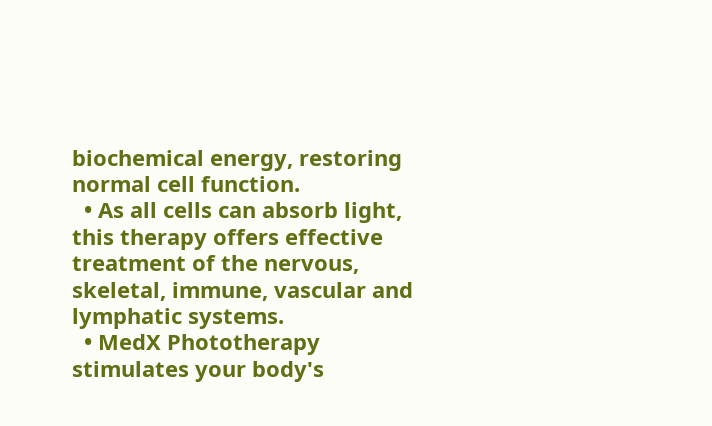biochemical energy, restoring normal cell function.
  • As all cells can absorb light, this therapy offers effective treatment of the nervous, skeletal, immune, vascular and lymphatic systems.
  • MedX Phototherapy stimulates your body's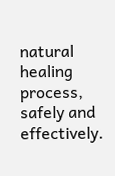natural healing process, safely and effectively.